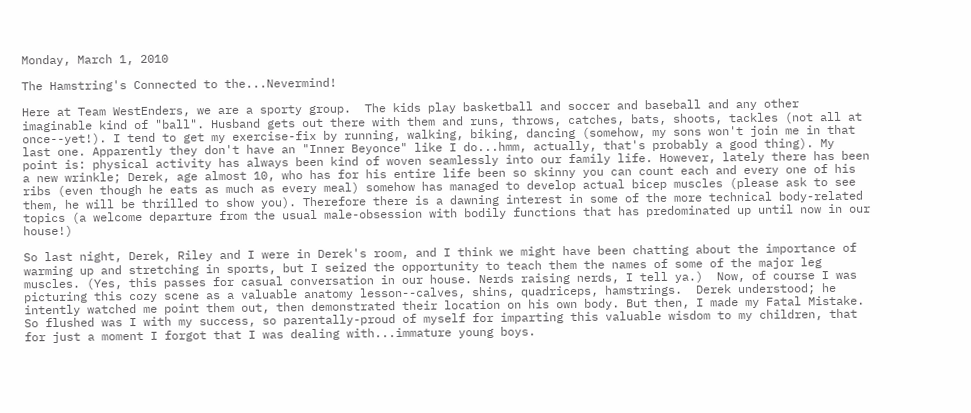Monday, March 1, 2010

The Hamstring's Connected to the...Nevermind!

Here at Team WestEnders, we are a sporty group.  The kids play basketball and soccer and baseball and any other imaginable kind of "ball". Husband gets out there with them and runs, throws, catches, bats, shoots, tackles (not all at once--yet!). I tend to get my exercise-fix by running, walking, biking, dancing (somehow, my sons won't join me in that last one. Apparently they don't have an "Inner Beyonce" like I do...hmm, actually, that's probably a good thing). My point is: physical activity has always been kind of woven seamlessly into our family life. However, lately there has been a new wrinkle; Derek, age almost 10, who has for his entire life been so skinny you can count each and every one of his ribs (even though he eats as much as every meal) somehow has managed to develop actual bicep muscles (please ask to see them, he will be thrilled to show you). Therefore there is a dawning interest in some of the more technical body-related topics (a welcome departure from the usual male-obsession with bodily functions that has predominated up until now in our house!)

So last night, Derek, Riley and I were in Derek's room, and I think we might have been chatting about the importance of warming up and stretching in sports, but I seized the opportunity to teach them the names of some of the major leg muscles. (Yes, this passes for casual conversation in our house. Nerds raising nerds, I tell ya.)  Now, of course I was picturing this cozy scene as a valuable anatomy lesson--calves, shins, quadriceps, hamstrings.  Derek understood; he intently watched me point them out, then demonstrated their location on his own body. But then, I made my Fatal Mistake. So flushed was I with my success, so parentally-proud of myself for imparting this valuable wisdom to my children, that for just a moment I forgot that I was dealing with...immature young boys.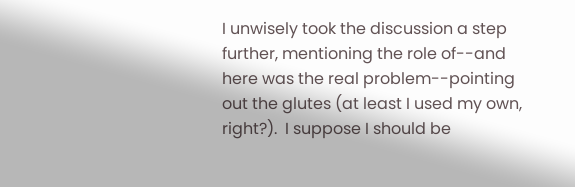I unwisely took the discussion a step further, mentioning the role of--and here was the real problem--pointing out the glutes (at least I used my own, right?).  I suppose I should be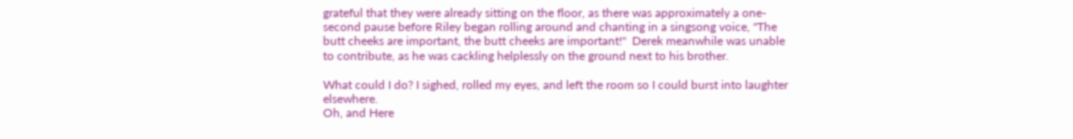grateful that they were already sitting on the floor, as there was approximately a one-second pause before Riley began rolling around and chanting in a singsong voice, "The butt cheeks are important, the butt cheeks are important!"  Derek meanwhile was unable to contribute, as he was cackling helplessly on the ground next to his brother.

What could I do? I sighed, rolled my eyes, and left the room so I could burst into laughter elsewhere.
Oh, and Here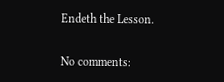Endeth the Lesson.

No comments: